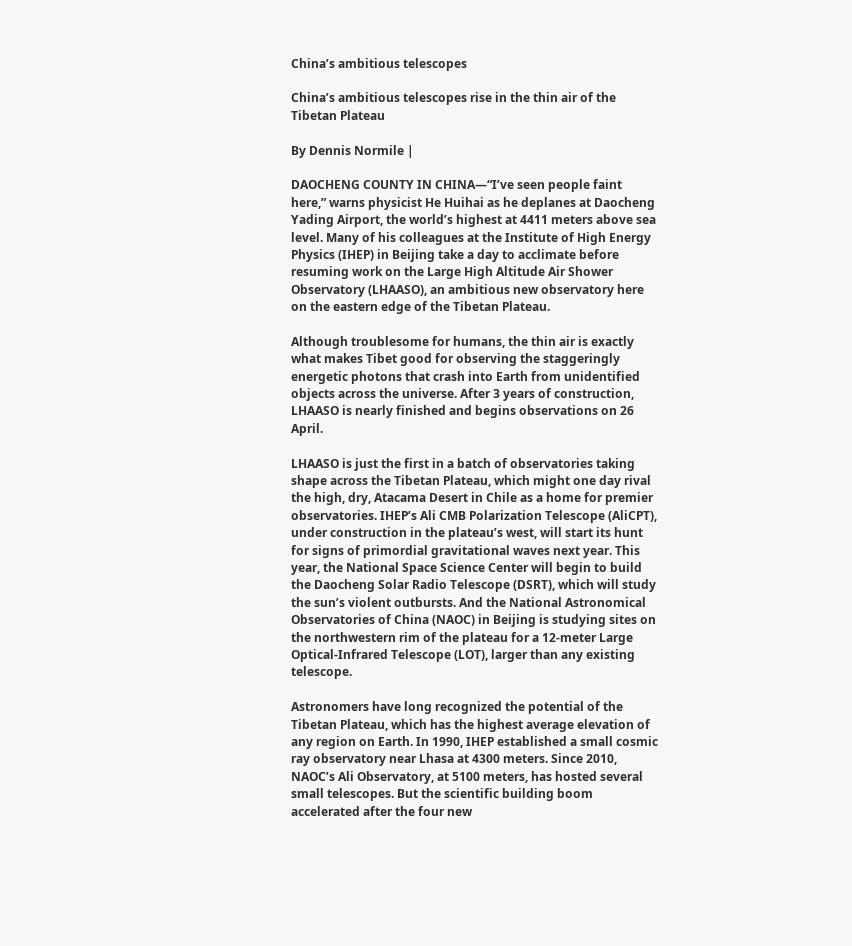China’s ambitious telescopes

China’s ambitious telescopes rise in the thin air of the Tibetan Plateau

By Dennis Normile |

DAOCHENG COUNTY IN CHINA—“I’ve seen people faint here,” warns physicist He Huihai as he deplanes at Daocheng Yading Airport, the world’s highest at 4411 meters above sea level. Many of his colleagues at the Institute of High Energy Physics (IHEP) in Beijing take a day to acclimate before resuming work on the Large High Altitude Air Shower Observatory (LHAASO), an ambitious new observatory here on the eastern edge of the Tibetan Plateau.

Although troublesome for humans, the thin air is exactly what makes Tibet good for observing the staggeringly energetic photons that crash into Earth from unidentified objects across the universe. After 3 years of construction, LHAASO is nearly finished and begins observations on 26 April.

LHAASO is just the first in a batch of observatories taking shape across the Tibetan Plateau, which might one day rival the high, dry, Atacama Desert in Chile as a home for premier observatories. IHEP’s Ali CMB Polarization Telescope (AliCPT), under construction in the plateau’s west, will start its hunt for signs of primordial gravitational waves next year. This year, the National Space Science Center will begin to build the Daocheng Solar Radio Telescope (DSRT), which will study the sun’s violent outbursts. And the National Astronomical Observatories of China (NAOC) in Beijing is studying sites on the northwestern rim of the plateau for a 12-meter Large Optical-Infrared Telescope (LOT), larger than any existing telescope.

Astronomers have long recognized the potential of the Tibetan Plateau, which has the highest average elevation of any region on Earth. In 1990, IHEP established a small cosmic ray observatory near Lhasa at 4300 meters. Since 2010, NAOC’s Ali Observatory, at 5100 meters, has hosted several small telescopes. But the scientific building boom accelerated after the four new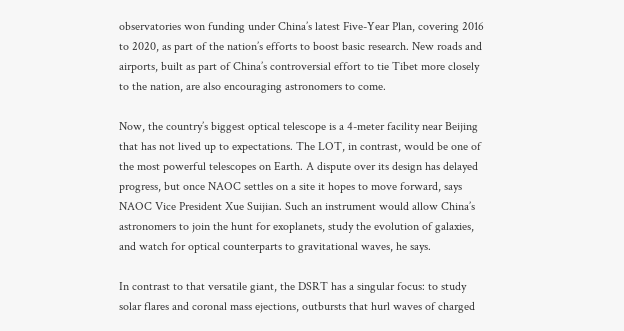observatories won funding under China’s latest Five-Year Plan, covering 2016 to 2020, as part of the nation’s efforts to boost basic research. New roads and airports, built as part of China’s controversial effort to tie Tibet more closely to the nation, are also encouraging astronomers to come.

Now, the country’s biggest optical telescope is a 4-meter facility near Beijing that has not lived up to expectations. The LOT, in contrast, would be one of the most powerful telescopes on Earth. A dispute over its design has delayed progress, but once NAOC settles on a site it hopes to move forward, says NAOC Vice President Xue Suijian. Such an instrument would allow China’s astronomers to join the hunt for exoplanets, study the evolution of galaxies, and watch for optical counterparts to gravitational waves, he says.

In contrast to that versatile giant, the DSRT has a singular focus: to study solar flares and coronal mass ejections, outbursts that hurl waves of charged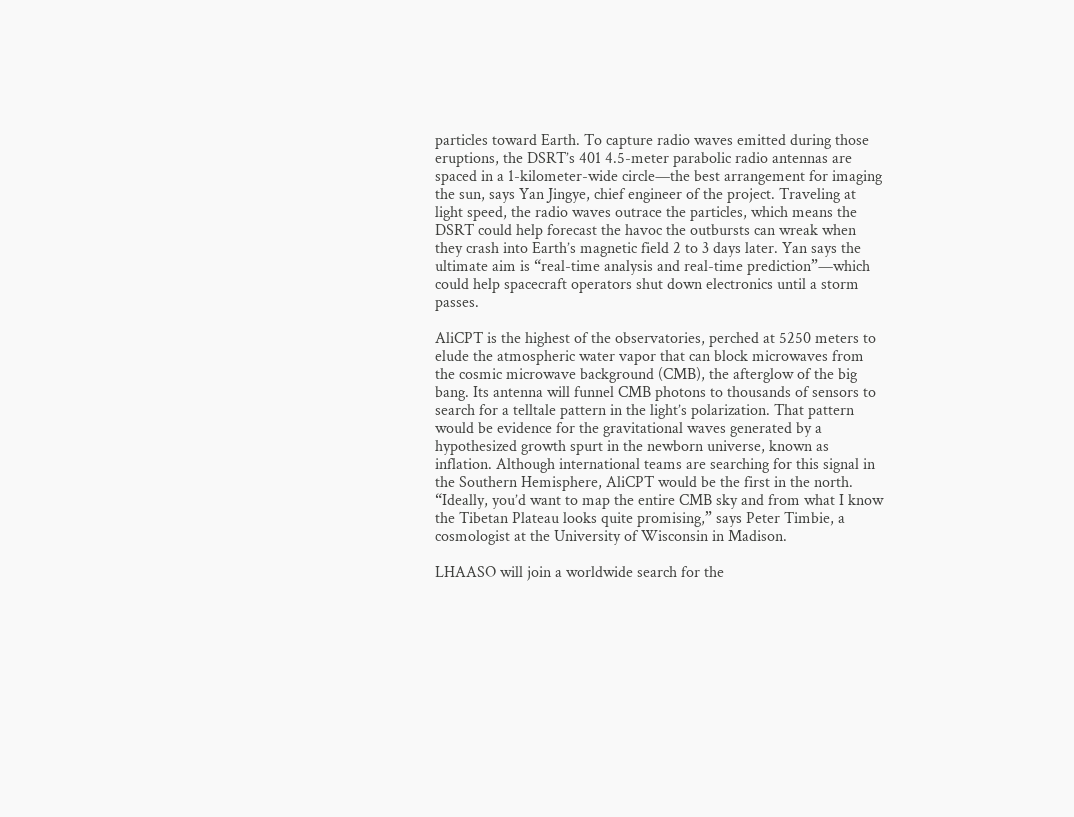particles toward Earth. To capture radio waves emitted during those eruptions, the DSRT’s 401 4.5-meter parabolic radio antennas are spaced in a 1-kilometer-wide circle—the best arrangement for imaging the sun, says Yan Jingye, chief engineer of the project. Traveling at light speed, the radio waves outrace the particles, which means the DSRT could help forecast the havoc the outbursts can wreak when they crash into Earth’s magnetic field 2 to 3 days later. Yan says the ultimate aim is “real-time analysis and real-time prediction”—which could help spacecraft operators shut down electronics until a storm passes.

AliCPT is the highest of the observatories, perched at 5250 meters to elude the atmospheric water vapor that can block microwaves from the cosmic microwave background (CMB), the afterglow of the big bang. Its antenna will funnel CMB photons to thousands of sensors to search for a telltale pattern in the light’s polarization. That pattern would be evidence for the gravitational waves generated by a hypothesized growth spurt in the newborn universe, known as inflation. Although international teams are searching for this signal in the Southern Hemisphere, AliCPT would be the first in the north. “Ideally, you’d want to map the entire CMB sky and from what I know the Tibetan Plateau looks quite promising,” says Peter Timbie, a cosmologist at the University of Wisconsin in Madison.

LHAASO will join a worldwide search for the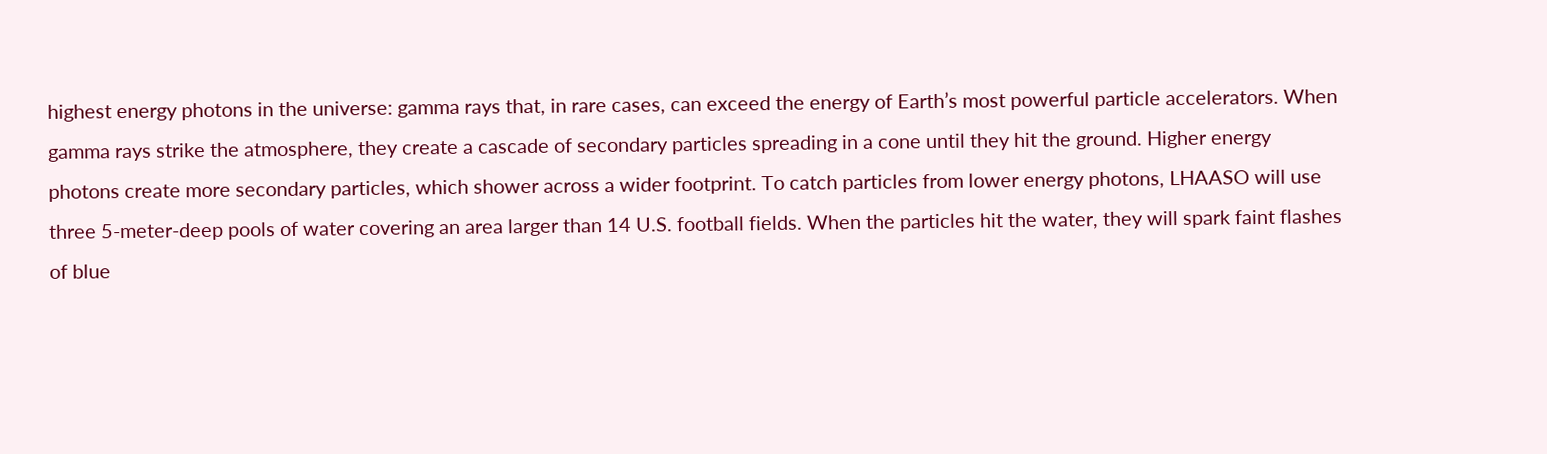highest energy photons in the universe: gamma rays that, in rare cases, can exceed the energy of Earth’s most powerful particle accelerators. When gamma rays strike the atmosphere, they create a cascade of secondary particles spreading in a cone until they hit the ground. Higher energy photons create more secondary particles, which shower across a wider footprint. To catch particles from lower energy photons, LHAASO will use three 5-meter-deep pools of water covering an area larger than 14 U.S. football fields. When the particles hit the water, they will spark faint flashes of blue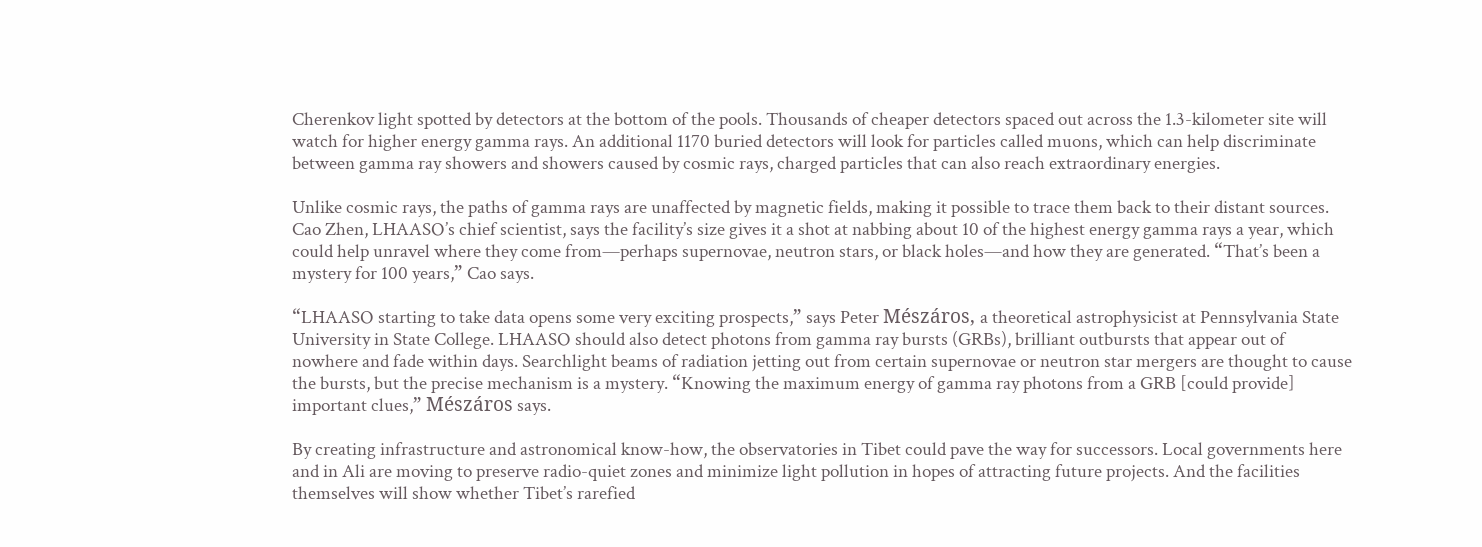Cherenkov light spotted by detectors at the bottom of the pools. Thousands of cheaper detectors spaced out across the 1.3-kilometer site will watch for higher energy gamma rays. An additional 1170 buried detectors will look for particles called muons, which can help discriminate between gamma ray showers and showers caused by cosmic rays, charged particles that can also reach extraordinary energies.

Unlike cosmic rays, the paths of gamma rays are unaffected by magnetic fields, making it possible to trace them back to their distant sources. Cao Zhen, LHAASO’s chief scientist, says the facility’s size gives it a shot at nabbing about 10 of the highest energy gamma rays a year, which could help unravel where they come from—perhaps supernovae, neutron stars, or black holes—and how they are generated. “That’s been a mystery for 100 years,” Cao says.

“LHAASO starting to take data opens some very exciting prospects,” says Peter Mészáros, a theoretical astrophysicist at Pennsylvania State University in State College. LHAASO should also detect photons from gamma ray bursts (GRBs), brilliant outbursts that appear out of nowhere and fade within days. Searchlight beams of radiation jetting out from certain supernovae or neutron star mergers are thought to cause the bursts, but the precise mechanism is a mystery. “Knowing the maximum energy of gamma ray photons from a GRB [could provide] important clues,” Mészáros says.

By creating infrastructure and astronomical know-how, the observatories in Tibet could pave the way for successors. Local governments here and in Ali are moving to preserve radio-quiet zones and minimize light pollution in hopes of attracting future projects. And the facilities themselves will show whether Tibet’s rarefied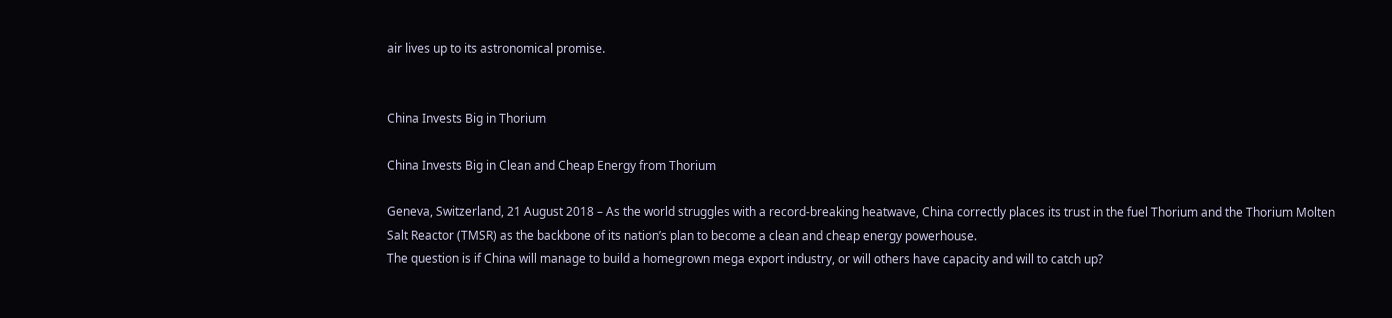air lives up to its astronomical promise.


China Invests Big in Thorium

China Invests Big in Clean and Cheap Energy from Thorium

Geneva, Switzerland, 21 August 2018 – As the world struggles with a record-breaking heatwave, China correctly places its trust in the fuel Thorium and the Thorium Molten Salt Reactor (TMSR) as the backbone of its nation’s plan to become a clean and cheap energy powerhouse.
The question is if China will manage to build a homegrown mega export industry, or will others have capacity and will to catch up?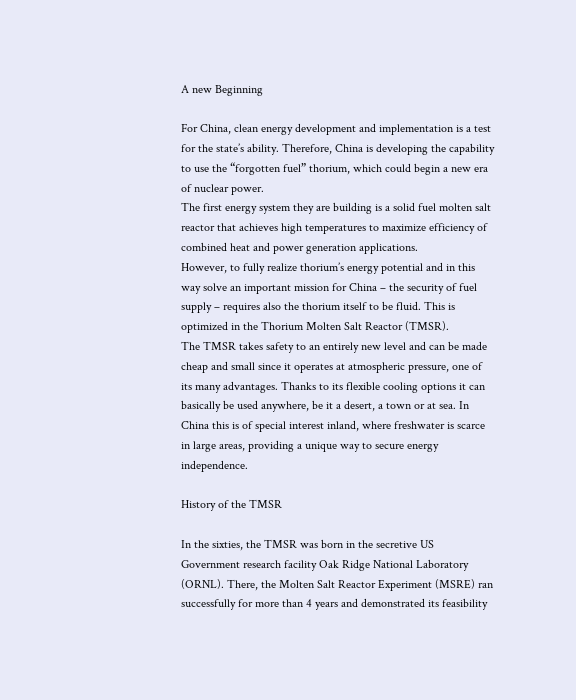A new Beginning

For China, clean energy development and implementation is a test for the state’s ability. Therefore, China is developing the capability to use the “forgotten fuel” thorium, which could begin a new era of nuclear power.
The first energy system they are building is a solid fuel molten salt reactor that achieves high temperatures to maximize efficiency of combined heat and power generation applications.
However, to fully realize thorium’s energy potential and in this way solve an important mission for China – the security of fuel supply – requires also the thorium itself to be fluid. This is optimized in the Thorium Molten Salt Reactor (TMSR).
The TMSR takes safety to an entirely new level and can be made cheap and small since it operates at atmospheric pressure, one of its many advantages. Thanks to its flexible cooling options it can basically be used anywhere, be it a desert, a town or at sea. In China this is of special interest inland, where freshwater is scarce in large areas, providing a unique way to secure energy independence.

History of the TMSR

In the sixties, the TMSR was born in the secretive US Government research facility Oak Ridge National Laboratory (ORNL). There, the Molten Salt Reactor Experiment (MSRE) ran successfully for more than 4 years and demonstrated its feasibility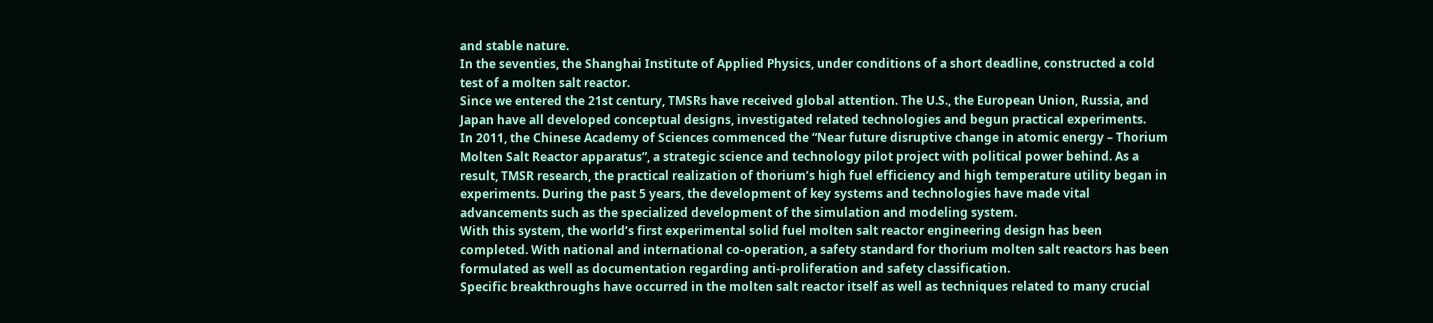and stable nature.
In the seventies, the Shanghai Institute of Applied Physics, under conditions of a short deadline, constructed a cold test of a molten salt reactor.
Since we entered the 21st century, TMSRs have received global attention. The U.S., the European Union, Russia, and Japan have all developed conceptual designs, investigated related technologies and begun practical experiments.
In 2011, the Chinese Academy of Sciences commenced the “Near future disruptive change in atomic energy – Thorium Molten Salt Reactor apparatus”, a strategic science and technology pilot project with political power behind. As a result, TMSR research, the practical realization of thorium’s high fuel efficiency and high temperature utility began in experiments. During the past 5 years, the development of key systems and technologies have made vital advancements such as the specialized development of the simulation and modeling system.
With this system, the world’s first experimental solid fuel molten salt reactor engineering design has been completed. With national and international co-operation, a safety standard for thorium molten salt reactors has been formulated as well as documentation regarding anti-proliferation and safety classification.
Specific breakthroughs have occurred in the molten salt reactor itself as well as techniques related to many crucial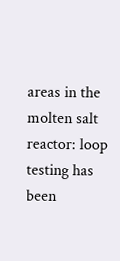areas in the molten salt reactor: loop testing has been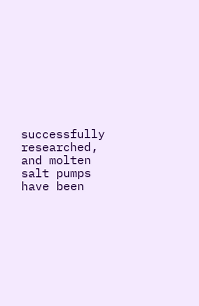successfully researched, and molten salt pumps have been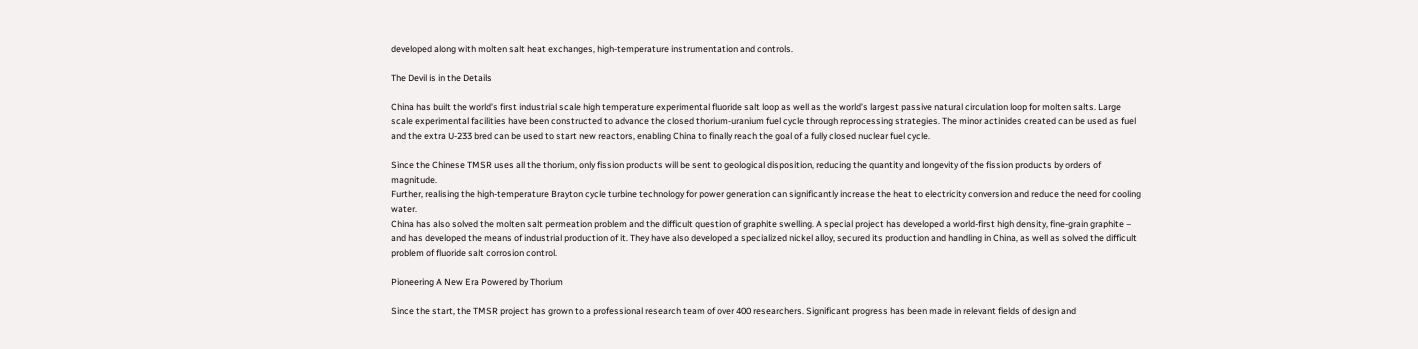developed along with molten salt heat exchanges, high-temperature instrumentation and controls.

The Devil is in the Details

China has built the world’s first industrial scale high temperature experimental fluoride salt loop as well as the world’s largest passive natural circulation loop for molten salts. Large scale experimental facilities have been constructed to advance the closed thorium-uranium fuel cycle through reprocessing strategies. The minor actinides created can be used as fuel and the extra U-233 bred can be used to start new reactors, enabling China to finally reach the goal of a fully closed nuclear fuel cycle.

Since the Chinese TMSR uses all the thorium, only fission products will be sent to geological disposition, reducing the quantity and longevity of the fission products by orders of magnitude.
Further, realising the high-temperature Brayton cycle turbine technology for power generation can significantly increase the heat to electricity conversion and reduce the need for cooling water.
China has also solved the molten salt permeation problem and the difficult question of graphite swelling. A special project has developed a world-first high density, fine-grain graphite – and has developed the means of industrial production of it. They have also developed a specialized nickel alloy, secured its production and handling in China, as well as solved the difficult problem of fluoride salt corrosion control.

Pioneering A New Era Powered by Thorium

Since the start, the TMSR project has grown to a professional research team of over 400 researchers. Significant progress has been made in relevant fields of design and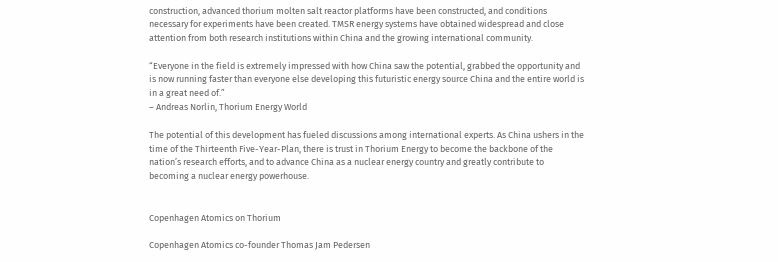construction, advanced thorium molten salt reactor platforms have been constructed, and conditions necessary for experiments have been created. TMSR energy systems have obtained widespread and close attention from both research institutions within China and the growing international community.

“Everyone in the field is extremely impressed with how China saw the potential, grabbed the opportunity and is now running faster than everyone else developing this futuristic energy source China and the entire world is in a great need of.”
– Andreas Norlin, Thorium Energy World

The potential of this development has fueled discussions among international experts. As China ushers in the time of the Thirteenth Five-Year-Plan, there is trust in Thorium Energy to become the backbone of the nation’s research efforts, and to advance China as a nuclear energy country and greatly contribute to becoming a nuclear energy powerhouse.


Copenhagen Atomics on Thorium

Copenhagen Atomics co-founder Thomas Jam Pedersen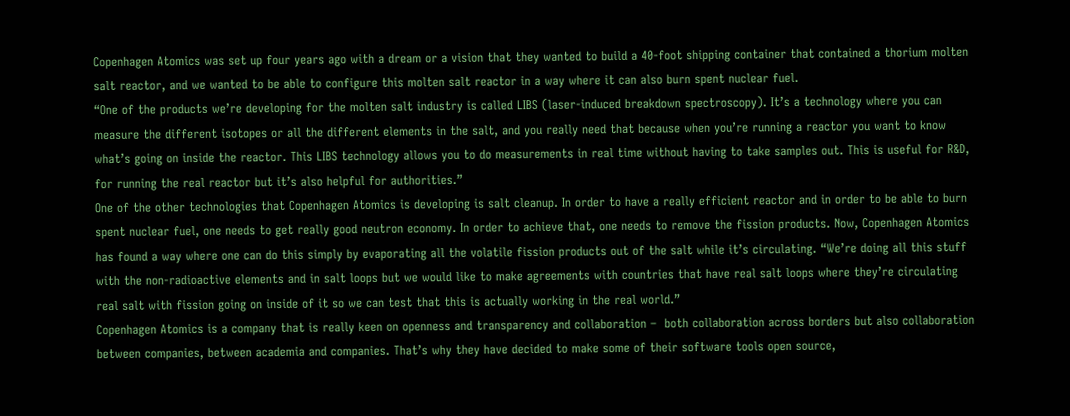Copenhagen Atomics was set up four years ago with a dream or a vision that they wanted to build a 40-foot shipping container that contained a thorium molten salt reactor, and we wanted to be able to configure this molten salt reactor in a way where it can also burn spent nuclear fuel.
“One of the products we’re developing for the molten salt industry is called LIBS (laser-induced breakdown spectroscopy). It’s a technology where you can measure the different isotopes or all the different elements in the salt, and you really need that because when you’re running a reactor you want to know what’s going on inside the reactor. This LIBS technology allows you to do measurements in real time without having to take samples out. This is useful for R&D,  for running the real reactor but it’s also helpful for authorities.”
One of the other technologies that Copenhagen Atomics is developing is salt cleanup. In order to have a really efficient reactor and in order to be able to burn spent nuclear fuel, one needs to get really good neutron economy. In order to achieve that, one needs to remove the fission products. Now, Copenhagen Atomics has found a way where one can do this simply by evaporating all the volatile fission products out of the salt while it’s circulating. “We’re doing all this stuff with the non-radioactive elements and in salt loops but we would like to make agreements with countries that have real salt loops where they’re circulating real salt with fission going on inside of it so we can test that this is actually working in the real world.”
Copenhagen Atomics is a company that is really keen on openness and transparency and collaboration –  both collaboration across borders but also collaboration between companies, between academia and companies. That’s why they have decided to make some of their software tools open source,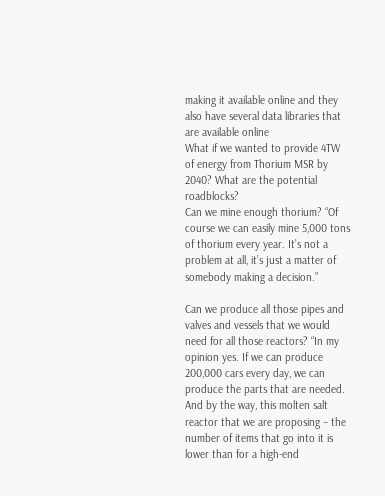making it available online and they also have several data libraries that are available online
What if we wanted to provide 4TW of energy from Thorium MSR by 2040? What are the potential roadblocks?
Can we mine enough thorium? “Of course we can easily mine 5,000 tons of thorium every year. It’s not a problem at all, it’s just a matter of somebody making a decision.”

Can we produce all those pipes and valves and vessels that we would need for all those reactors? “In my opinion yes. If we can produce 200,000 cars every day, we can produce the parts that are needed. And by the way, this molten salt
reactor that we are proposing – the number of items that go into it is lower than for a high-end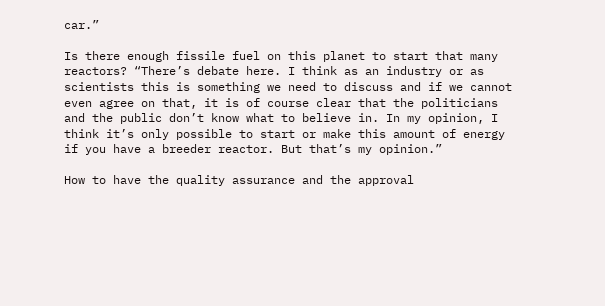car.”

Is there enough fissile fuel on this planet to start that many reactors? “There’s debate here. I think as an industry or as scientists this is something we need to discuss and if we cannot even agree on that, it is of course clear that the politicians and the public don’t know what to believe in. In my opinion, I think it’s only possible to start or make this amount of energy if you have a breeder reactor. But that’s my opinion.”

How to have the quality assurance and the approval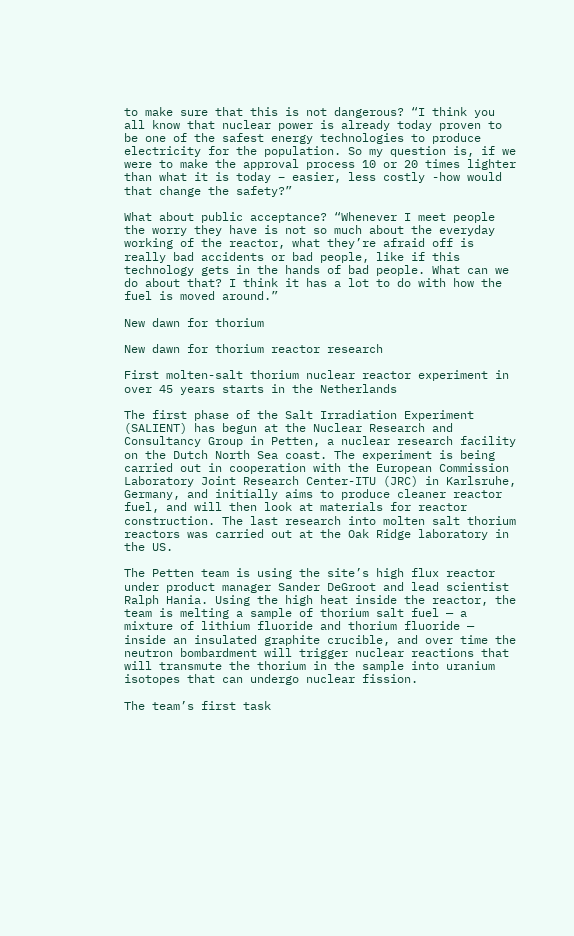to make sure that this is not dangerous? “I think you all know that nuclear power is already today proven to be one of the safest energy technologies to produce electricity for the population. So my question is, if we were to make the approval process 10 or 20 times lighter than what it is today – easier, less costly -how would that change the safety?”

What about public acceptance? “Whenever I meet people the worry they have is not so much about the everyday working of the reactor, what they’re afraid off is really bad accidents or bad people, like if this technology gets in the hands of bad people. What can we do about that? I think it has a lot to do with how the fuel is moved around.”

New dawn for thorium

New dawn for thorium reactor research

First molten-salt thorium nuclear reactor experiment in over 45 years starts in the Netherlands

The first phase of the Salt Irradiation Experiment (SALIENT) has begun at the Nuclear Research and Consultancy Group in Petten, a nuclear research facility on the Dutch North Sea coast. The experiment is being carried out in cooperation with the European Commission Laboratory Joint Research Center-ITU (JRC) in Karlsruhe, Germany, and initially aims to produce cleaner reactor fuel, and will then look at materials for reactor construction. The last research into molten salt thorium reactors was carried out at the Oak Ridge laboratory in the US.

The Petten team is using the site’s high flux reactor under product manager Sander DeGroot and lead scientist Ralph Hania. Using the high heat inside the reactor, the team is melting a sample of thorium salt fuel — a mixture of lithium fluoride and thorium fluoride — inside an insulated graphite crucible, and over time the neutron bombardment will trigger nuclear reactions that will transmute the thorium in the sample into uranium isotopes that can undergo nuclear fission.

The team’s first task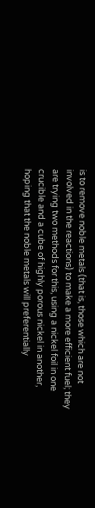is to remove noble metals (that is, those which are not involved in the reactions) to make a more efficient fuel; they are trying two methods for this, using a nickel foil in one crucible and a cube of highly porous nickel in another, hoping that the noble metals will preferentially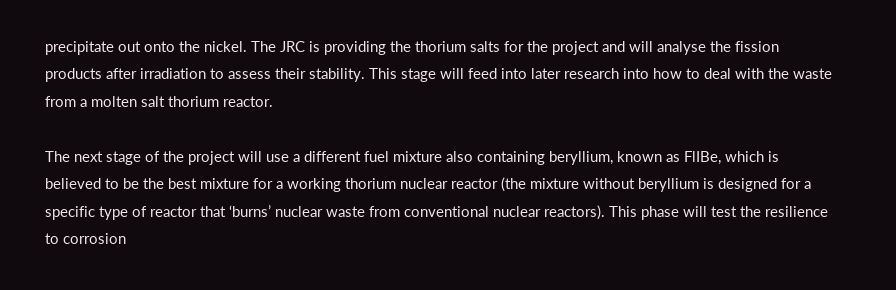precipitate out onto the nickel. The JRC is providing the thorium salts for the project and will analyse the fission products after irradiation to assess their stability. This stage will feed into later research into how to deal with the waste from a molten salt thorium reactor.

The next stage of the project will use a different fuel mixture also containing beryllium, known as FlIBe, which is believed to be the best mixture for a working thorium nuclear reactor (the mixture without beryllium is designed for a specific type of reactor that ‘burns’ nuclear waste from conventional nuclear reactors). This phase will test the resilience to corrosion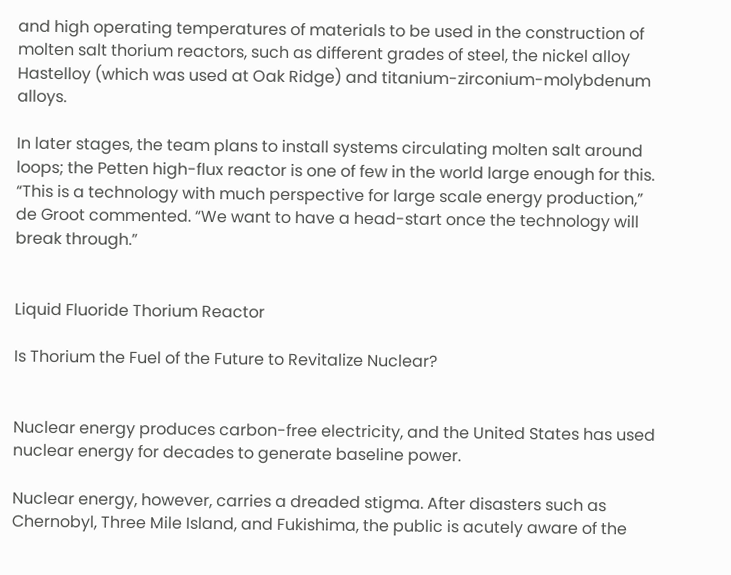and high operating temperatures of materials to be used in the construction of molten salt thorium reactors, such as different grades of steel, the nickel alloy Hastelloy (which was used at Oak Ridge) and titanium-zirconium-molybdenum alloys.

In later stages, the team plans to install systems circulating molten salt around loops; the Petten high-flux reactor is one of few in the world large enough for this. “This is a technology with much perspective for large scale energy production,” de Groot commented. “We want to have a head-start once the technology will break through.”


Liquid Fluoride Thorium Reactor

Is Thorium the Fuel of the Future to Revitalize Nuclear?


Nuclear energy produces carbon-free electricity, and the United States has used nuclear energy for decades to generate baseline power.

Nuclear energy, however, carries a dreaded stigma. After disasters such as Chernobyl, Three Mile Island, and Fukishima, the public is acutely aware of the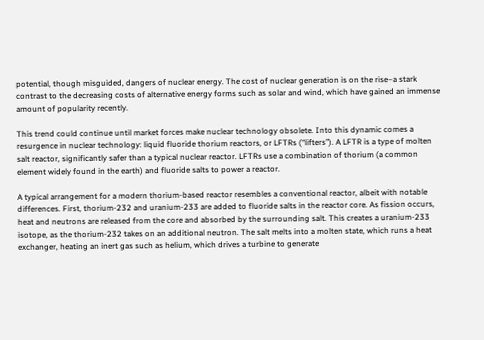potential, though misguided, dangers of nuclear energy. The cost of nuclear generation is on the rise–a stark contrast to the decreasing costs of alternative energy forms such as solar and wind, which have gained an immense amount of popularity recently.

This trend could continue until market forces make nuclear technology obsolete. Into this dynamic comes a resurgence in nuclear technology: liquid fluoride thorium reactors, or LFTRs (“lifters”). A LFTR is a type of molten salt reactor, significantly safer than a typical nuclear reactor. LFTRs use a combination of thorium (a common element widely found in the earth) and fluoride salts to power a reactor.

A typical arrangement for a modern thorium-based reactor resembles a conventional reactor, albeit with notable differences. First, thorium-232 and uranium-233 are added to fluoride salts in the reactor core. As fission occurs, heat and neutrons are released from the core and absorbed by the surrounding salt. This creates a uranium-233 isotope, as the thorium-232 takes on an additional neutron. The salt melts into a molten state, which runs a heat exchanger, heating an inert gas such as helium, which drives a turbine to generate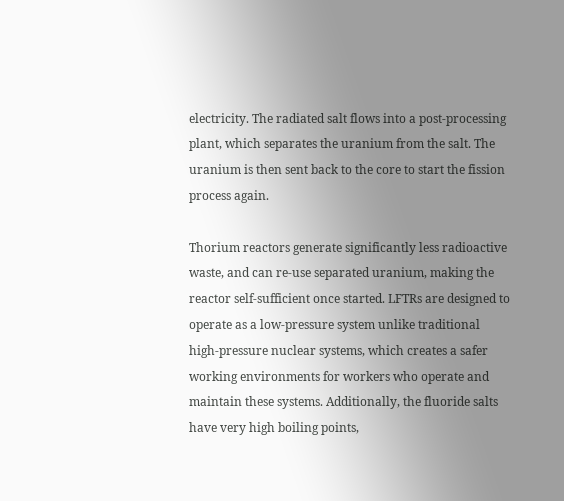electricity. The radiated salt flows into a post-processing plant, which separates the uranium from the salt. The uranium is then sent back to the core to start the fission process again.

Thorium reactors generate significantly less radioactive waste, and can re-use separated uranium, making the reactor self-sufficient once started. LFTRs are designed to operate as a low-pressure system unlike traditional high-pressure nuclear systems, which creates a safer working environments for workers who operate and maintain these systems. Additionally, the fluoride salts have very high boiling points,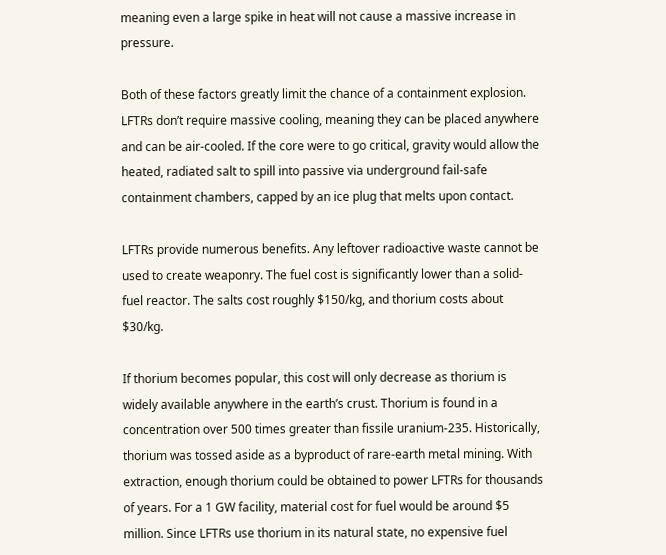meaning even a large spike in heat will not cause a massive increase in pressure.

Both of these factors greatly limit the chance of a containment explosion. LFTRs don’t require massive cooling, meaning they can be placed anywhere and can be air-cooled. If the core were to go critical, gravity would allow the heated, radiated salt to spill into passive via underground fail-safe containment chambers, capped by an ice plug that melts upon contact.

LFTRs provide numerous benefits. Any leftover radioactive waste cannot be used to create weaponry. The fuel cost is significantly lower than a solid-fuel reactor. The salts cost roughly $150/kg, and thorium costs about $30/kg.

If thorium becomes popular, this cost will only decrease as thorium is widely available anywhere in the earth’s crust. Thorium is found in a concentration over 500 times greater than fissile uranium-235. Historically, thorium was tossed aside as a byproduct of rare-earth metal mining. With extraction, enough thorium could be obtained to power LFTRs for thousands of years. For a 1 GW facility, material cost for fuel would be around $5 million. Since LFTRs use thorium in its natural state, no expensive fuel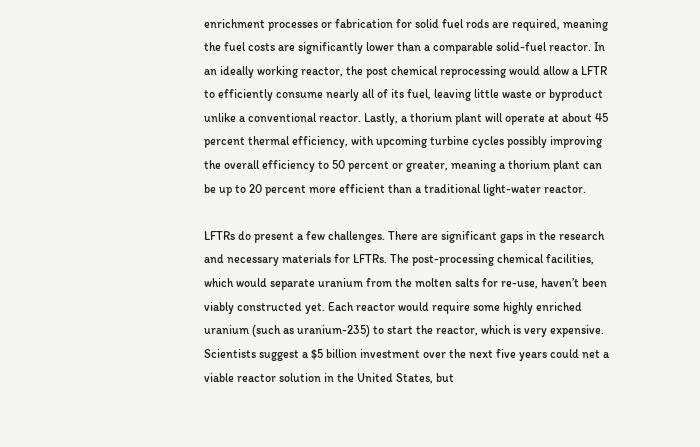enrichment processes or fabrication for solid fuel rods are required, meaning the fuel costs are significantly lower than a comparable solid-fuel reactor. In an ideally working reactor, the post chemical reprocessing would allow a LFTR to efficiently consume nearly all of its fuel, leaving little waste or byproduct unlike a conventional reactor. Lastly, a thorium plant will operate at about 45 percent thermal efficiency, with upcoming turbine cycles possibly improving the overall efficiency to 50 percent or greater, meaning a thorium plant can be up to 20 percent more efficient than a traditional light-water reactor.

LFTRs do present a few challenges. There are significant gaps in the research and necessary materials for LFTRs. The post-processing chemical facilities, which would separate uranium from the molten salts for re-use, haven’t been viably constructed yet. Each reactor would require some highly enriched uranium (such as uranium-235) to start the reactor, which is very expensive. Scientists suggest a $5 billion investment over the next five years could net a viable reactor solution in the United States, but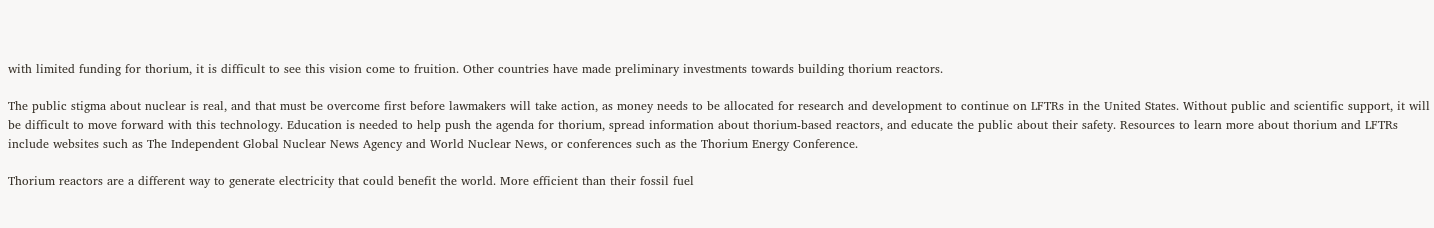with limited funding for thorium, it is difficult to see this vision come to fruition. Other countries have made preliminary investments towards building thorium reactors.

The public stigma about nuclear is real, and that must be overcome first before lawmakers will take action, as money needs to be allocated for research and development to continue on LFTRs in the United States. Without public and scientific support, it will be difficult to move forward with this technology. Education is needed to help push the agenda for thorium, spread information about thorium-based reactors, and educate the public about their safety. Resources to learn more about thorium and LFTRs include websites such as The Independent Global Nuclear News Agency and World Nuclear News, or conferences such as the Thorium Energy Conference.

Thorium reactors are a different way to generate electricity that could benefit the world. More efficient than their fossil fuel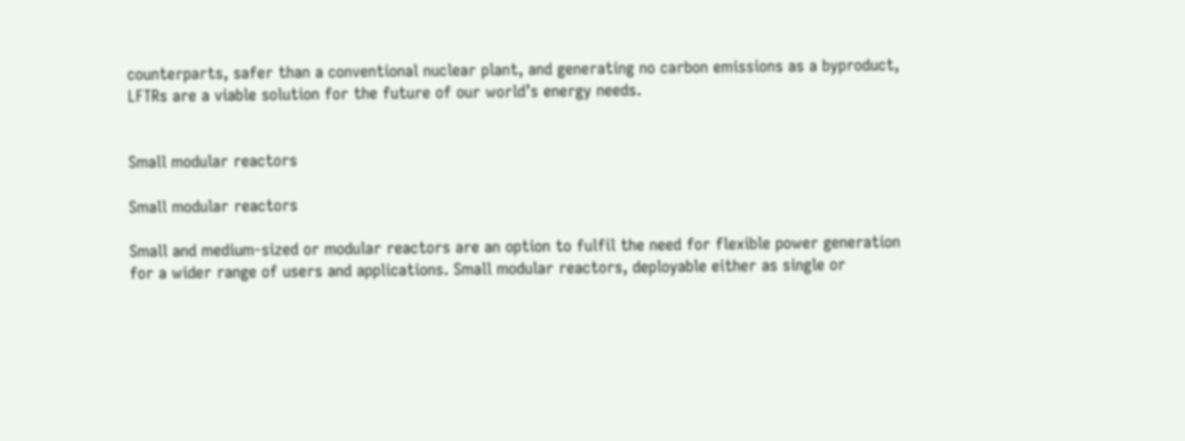counterparts, safer than a conventional nuclear plant, and generating no carbon emissions as a byproduct, LFTRs are a viable solution for the future of our world’s energy needs.


Small modular reactors

Small modular reactors

Small and medium-sized or modular reactors are an option to fulfil the need for flexible power generation for a wider range of users and applications. Small modular reactors, deployable either as single or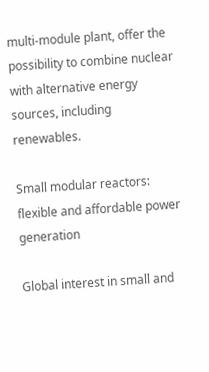multi-module plant, offer the possibility to combine nuclear with alternative energy sources, including renewables.

Small modular reactors: flexible and affordable power generation

Global interest in small and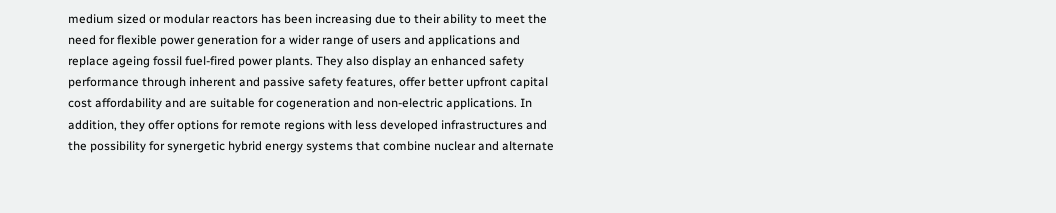medium sized or modular reactors has been increasing due to their ability to meet the need for flexible power generation for a wider range of users and applications and replace ageing fossil fuel-fired power plants. They also display an enhanced safety performance through inherent and passive safety features, offer better upfront capital cost affordability and are suitable for cogeneration and non-electric applications. In addition, they offer options for remote regions with less developed infrastructures and the possibility for synergetic hybrid energy systems that combine nuclear and alternate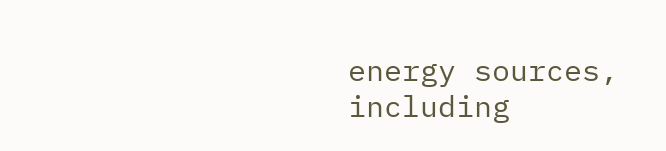energy sources, including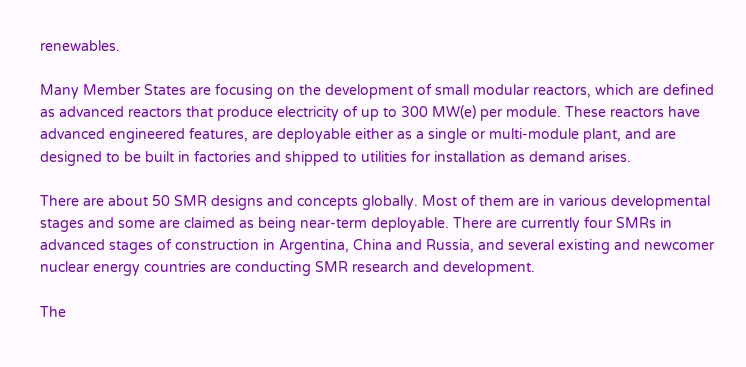renewables.

Many Member States are focusing on the development of small modular reactors, which are defined as advanced reactors that produce electricity of up to 300 MW(e) per module. These reactors have advanced engineered features, are deployable either as a single or multi-module plant, and are designed to be built in factories and shipped to utilities for installation as demand arises.

There are about 50 SMR designs and concepts globally. Most of them are in various developmental stages and some are claimed as being near-term deployable. There are currently four SMRs in advanced stages of construction in Argentina, China and Russia, and several existing and newcomer nuclear energy countries are conducting SMR research and development.

The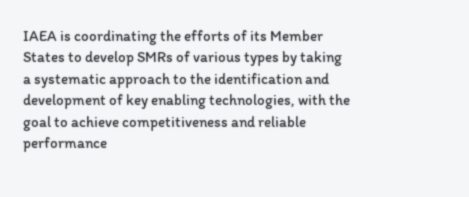IAEA is coordinating the efforts of its Member States to develop SMRs of various types by taking a systematic approach to the identification and development of key enabling technologies, with the goal to achieve competitiveness and reliable performance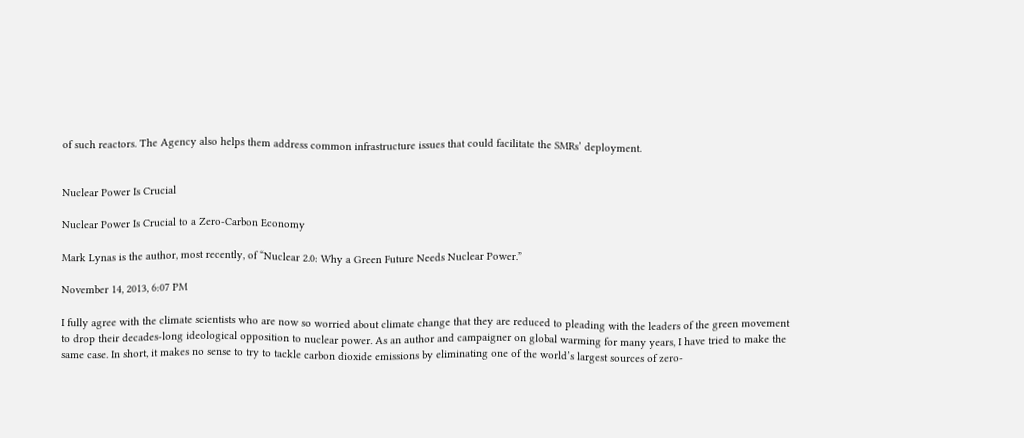of such reactors. The Agency also helps them address common infrastructure issues that could facilitate the SMRs’ deployment.


Nuclear Power Is Crucial

Nuclear Power Is Crucial to a Zero-Carbon Economy

Mark Lynas is the author, most recently, of “Nuclear 2.0: Why a Green Future Needs Nuclear Power.”

November 14, 2013, 6:07 PM

I fully agree with the climate scientists who are now so worried about climate change that they are reduced to pleading with the leaders of the green movement to drop their decades-long ideological opposition to nuclear power. As an author and campaigner on global warming for many years, I have tried to make the same case. In short, it makes no sense to try to tackle carbon dioxide emissions by eliminating one of the world’s largest sources of zero-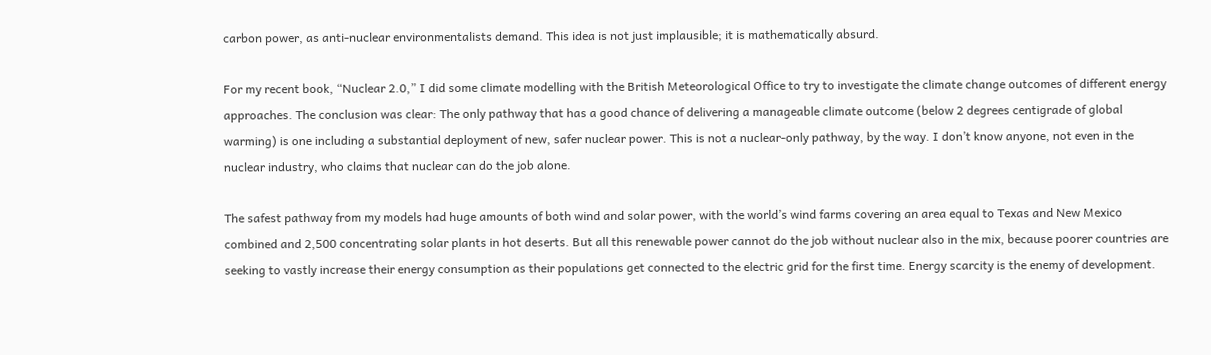carbon power, as anti-nuclear environmentalists demand. This idea is not just implausible; it is mathematically absurd.

For my recent book, “Nuclear 2.0,” I did some climate modelling with the British Meteorological Office to try to investigate the climate change outcomes of different energy approaches. The conclusion was clear: The only pathway that has a good chance of delivering a manageable climate outcome (below 2 degrees centigrade of global warming) is one including a substantial deployment of new, safer nuclear power. This is not a nuclear-only pathway, by the way. I don’t know anyone, not even in the nuclear industry, who claims that nuclear can do the job alone.

The safest pathway from my models had huge amounts of both wind and solar power, with the world’s wind farms covering an area equal to Texas and New Mexico combined and 2,500 concentrating solar plants in hot deserts. But all this renewable power cannot do the job without nuclear also in the mix, because poorer countries are seeking to vastly increase their energy consumption as their populations get connected to the electric grid for the first time. Energy scarcity is the enemy of development.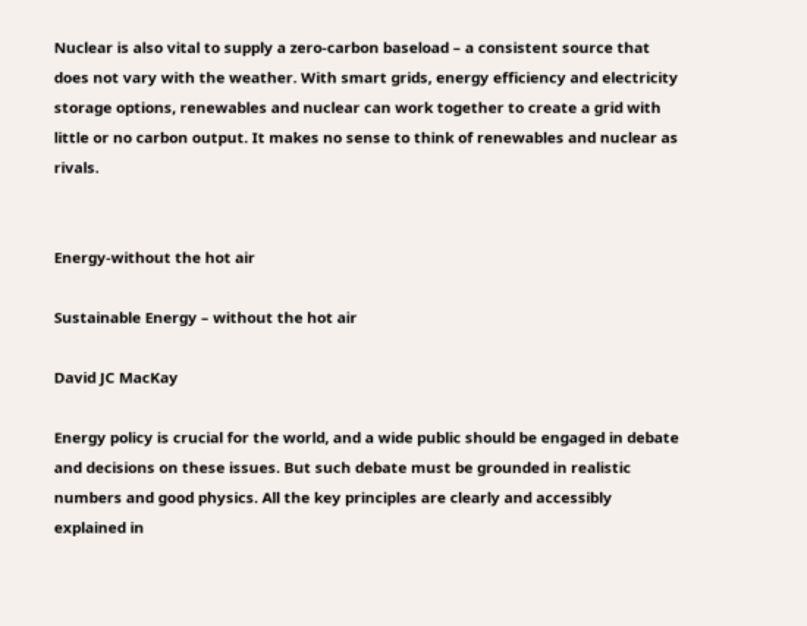Nuclear is also vital to supply a zero-carbon baseload – a consistent source that does not vary with the weather. With smart grids, energy efficiency and electricity storage options, renewables and nuclear can work together to create a grid with little or no carbon output. It makes no sense to think of renewables and nuclear as rivals.


Energy-without the hot air

Sustainable Energy – without the hot air

David JC MacKay

Energy policy is crucial for the world, and a wide public should be engaged in debate and decisions on these issues. But such debate must be grounded in realistic numbers and good physics. All the key principles are clearly and accessibly explained in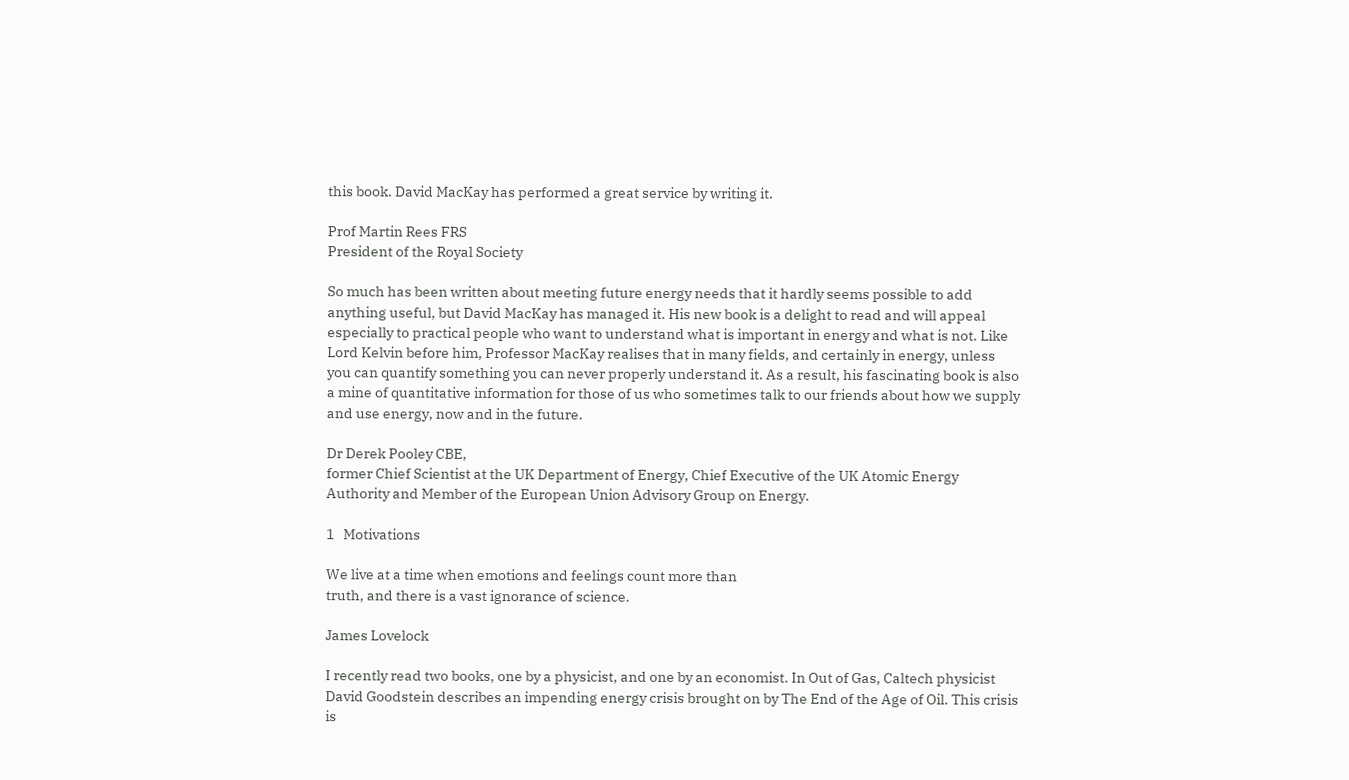this book. David MacKay has performed a great service by writing it.

Prof Martin Rees FRS
President of the Royal Society

So much has been written about meeting future energy needs that it hardly seems possible to add anything useful, but David MacKay has managed it. His new book is a delight to read and will appeal especially to practical people who want to understand what is important in energy and what is not. Like Lord Kelvin before him, Professor MacKay realises that in many fields, and certainly in energy, unless you can quantify something you can never properly understand it. As a result, his fascinating book is also a mine of quantitative information for those of us who sometimes talk to our friends about how we supply and use energy, now and in the future.

Dr Derek Pooley CBE,
former Chief Scientist at the UK Department of Energy, Chief Executive of the UK Atomic Energy Authority and Member of the European Union Advisory Group on Energy.

1   Motivations

We live at a time when emotions and feelings count more than
truth, and there is a vast ignorance of science.

James Lovelock

I recently read two books, one by a physicist, and one by an economist. In Out of Gas, Caltech physicist David Goodstein describes an impending energy crisis brought on by The End of the Age of Oil. This crisis is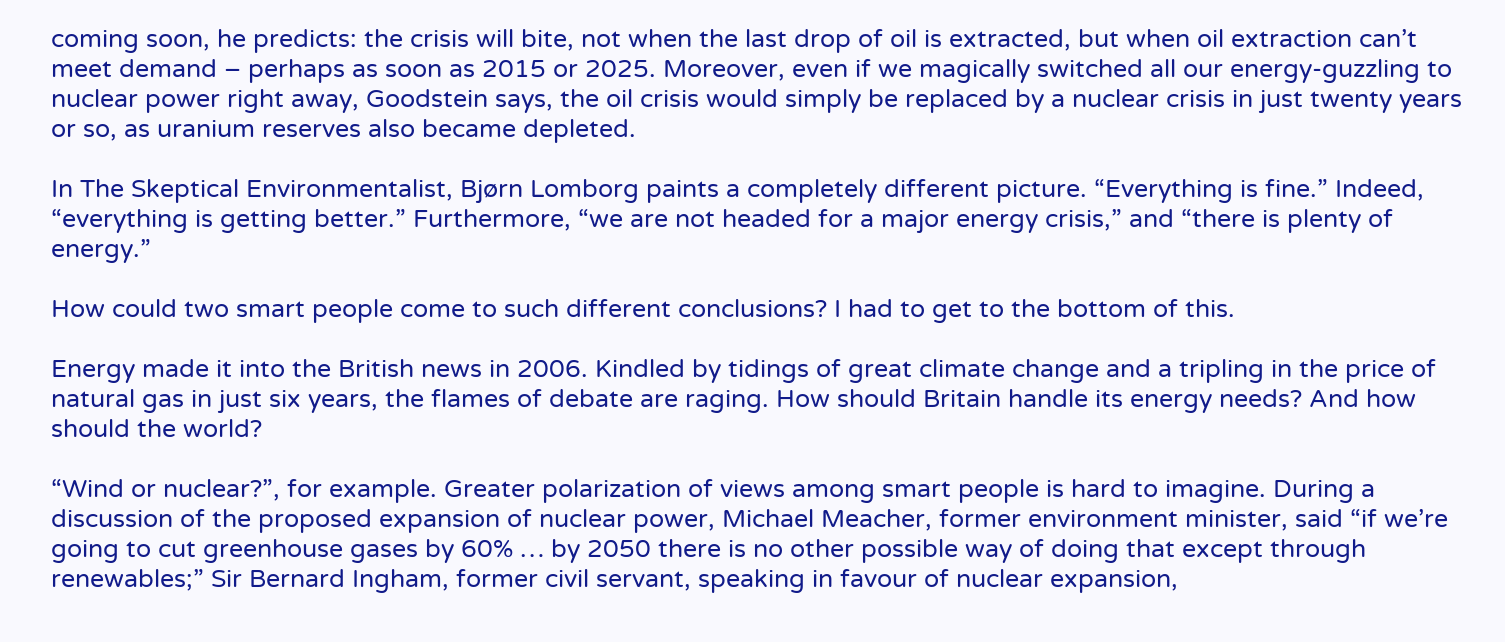coming soon, he predicts: the crisis will bite, not when the last drop of oil is extracted, but when oil extraction can’t meet demand – perhaps as soon as 2015 or 2025. Moreover, even if we magically switched all our energy-guzzling to nuclear power right away, Goodstein says, the oil crisis would simply be replaced by a nuclear crisis in just twenty years or so, as uranium reserves also became depleted.

In The Skeptical Environmentalist, Bjørn Lomborg paints a completely different picture. “Everything is fine.” Indeed, “everything is getting better.” Furthermore, “we are not headed for a major energy crisis,” and “there is plenty of energy.”

How could two smart people come to such different conclusions? I had to get to the bottom of this.

Energy made it into the British news in 2006. Kindled by tidings of great climate change and a tripling in the price of natural gas in just six years, the flames of debate are raging. How should Britain handle its energy needs? And how should the world?

“Wind or nuclear?”, for example. Greater polarization of views among smart people is hard to imagine. During a discussion of the proposed expansion of nuclear power, Michael Meacher, former environment minister, said “if we’re going to cut greenhouse gases by 60% … by 2050 there is no other possible way of doing that except through renewables;” Sir Bernard Ingham, former civil servant, speaking in favour of nuclear expansion,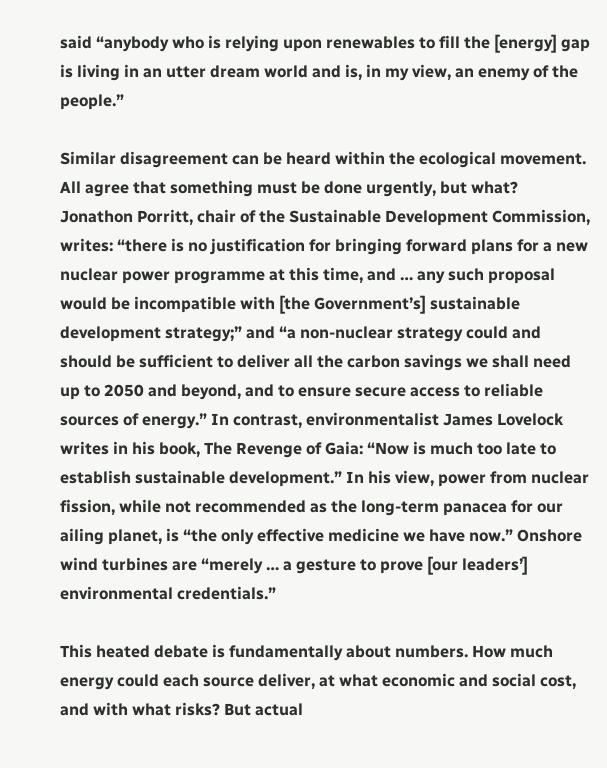said “anybody who is relying upon renewables to fill the [energy] gap is living in an utter dream world and is, in my view, an enemy of the people.”

Similar disagreement can be heard within the ecological movement. All agree that something must be done urgently, but what? Jonathon Porritt, chair of the Sustainable Development Commission, writes: “there is no justification for bringing forward plans for a new nuclear power programme at this time, and … any such proposal would be incompatible with [the Government’s] sustainable development strategy;” and “a non-nuclear strategy could and should be sufficient to deliver all the carbon savings we shall need up to 2050 and beyond, and to ensure secure access to reliable sources of energy.” In contrast, environmentalist James Lovelock writes in his book, The Revenge of Gaia: “Now is much too late to establish sustainable development.” In his view, power from nuclear fission, while not recommended as the long-term panacea for our ailing planet, is “the only effective medicine we have now.” Onshore wind turbines are “merely … a gesture to prove [our leaders’] environmental credentials.”

This heated debate is fundamentally about numbers. How much energy could each source deliver, at what economic and social cost, and with what risks? But actual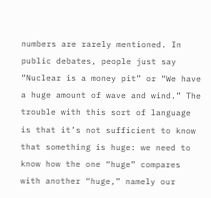numbers are rarely mentioned. In public debates, people just say “Nuclear is a money pit” or “We have a huge amount of wave and wind.” The trouble with this sort of language is that it’s not sufficient to know that something is huge: we need to know how the one “huge” compares with another “huge,” namely our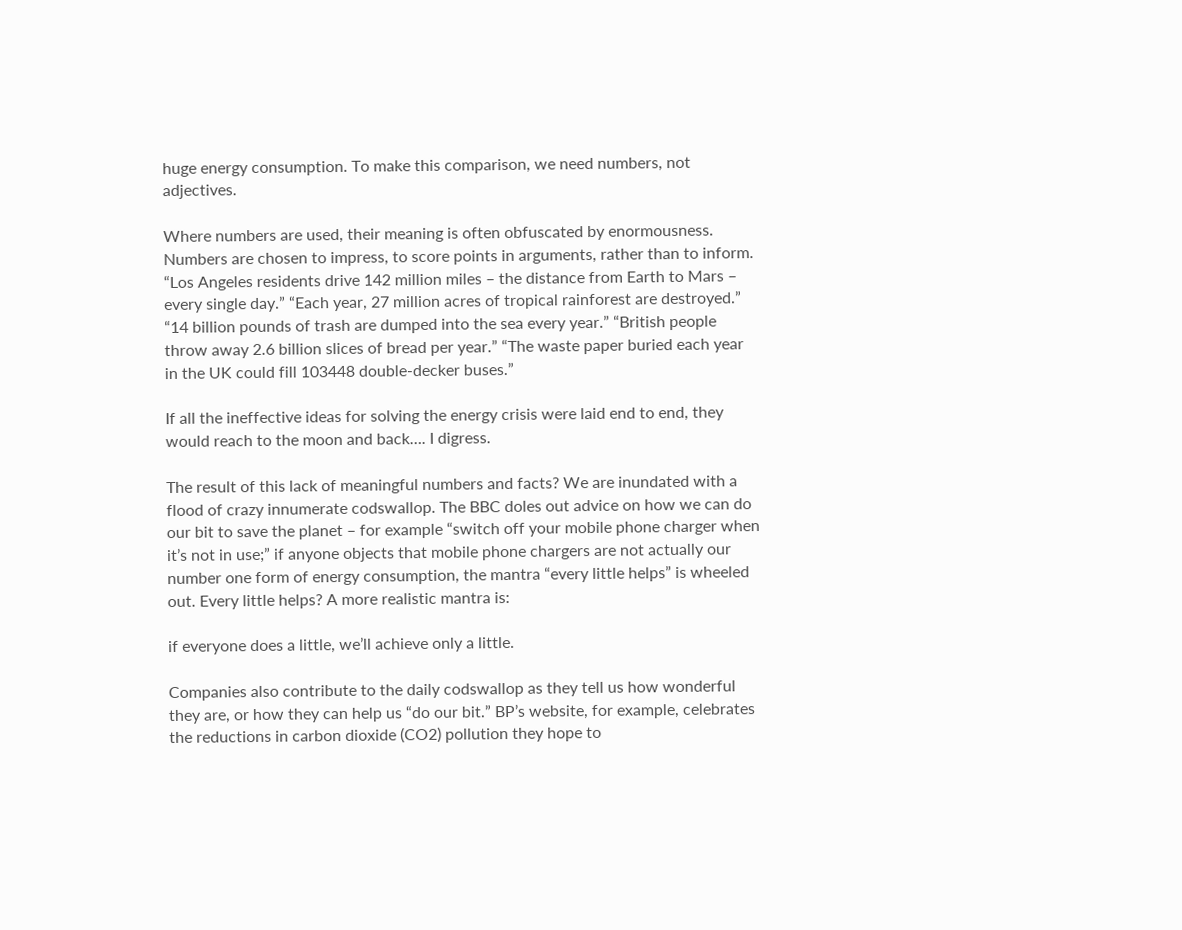huge energy consumption. To make this comparison, we need numbers, not adjectives.

Where numbers are used, their meaning is often obfuscated by enormousness. Numbers are chosen to impress, to score points in arguments, rather than to inform. “Los Angeles residents drive 142 million miles – the distance from Earth to Mars – every single day.” “Each year, 27 million acres of tropical rainforest are destroyed.” “14 billion pounds of trash are dumped into the sea every year.” “British people throw away 2.6 billion slices of bread per year.” “The waste paper buried each year in the UK could fill 103448 double-decker buses.”

If all the ineffective ideas for solving the energy crisis were laid end to end, they would reach to the moon and back…. I digress.

The result of this lack of meaningful numbers and facts? We are inundated with a flood of crazy innumerate codswallop. The BBC doles out advice on how we can do our bit to save the planet – for example “switch off your mobile phone charger when it’s not in use;” if anyone objects that mobile phone chargers are not actually our number one form of energy consumption, the mantra “every little helps” is wheeled out. Every little helps? A more realistic mantra is:

if everyone does a little, we’ll achieve only a little.

Companies also contribute to the daily codswallop as they tell us how wonderful they are, or how they can help us “do our bit.” BP’s website, for example, celebrates the reductions in carbon dioxide (CO2) pollution they hope to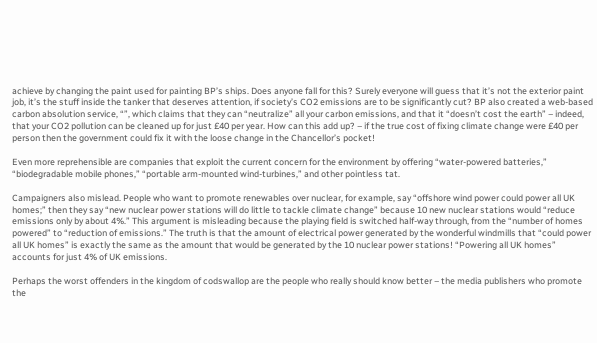achieve by changing the paint used for painting BP’s ships. Does anyone fall for this? Surely everyone will guess that it’s not the exterior paint job, it’s the stuff inside the tanker that deserves attention, if society’s CO2 emissions are to be significantly cut? BP also created a web-based carbon absolution service, “”, which claims that they can “neutralize” all your carbon emissions, and that it “doesn’t cost the earth” – indeed, that your CO2 pollution can be cleaned up for just £40 per year. How can this add up? – if the true cost of fixing climate change were £40 per person then the government could fix it with the loose change in the Chancellor’s pocket!

Even more reprehensible are companies that exploit the current concern for the environment by offering “water-powered batteries,” “biodegradable mobile phones,” “portable arm-mounted wind-turbines,” and other pointless tat.

Campaigners also mislead. People who want to promote renewables over nuclear, for example, say “offshore wind power could power all UK homes;” then they say “new nuclear power stations will do little to tackle climate change” because 10 new nuclear stations would “reduce emissions only by about 4%.” This argument is misleading because the playing field is switched half-way through, from the “number of homes powered” to “reduction of emissions.” The truth is that the amount of electrical power generated by the wonderful windmills that “could power all UK homes” is exactly the same as the amount that would be generated by the 10 nuclear power stations! “Powering all UK homes” accounts for just 4% of UK emissions.

Perhaps the worst offenders in the kingdom of codswallop are the people who really should know better – the media publishers who promote the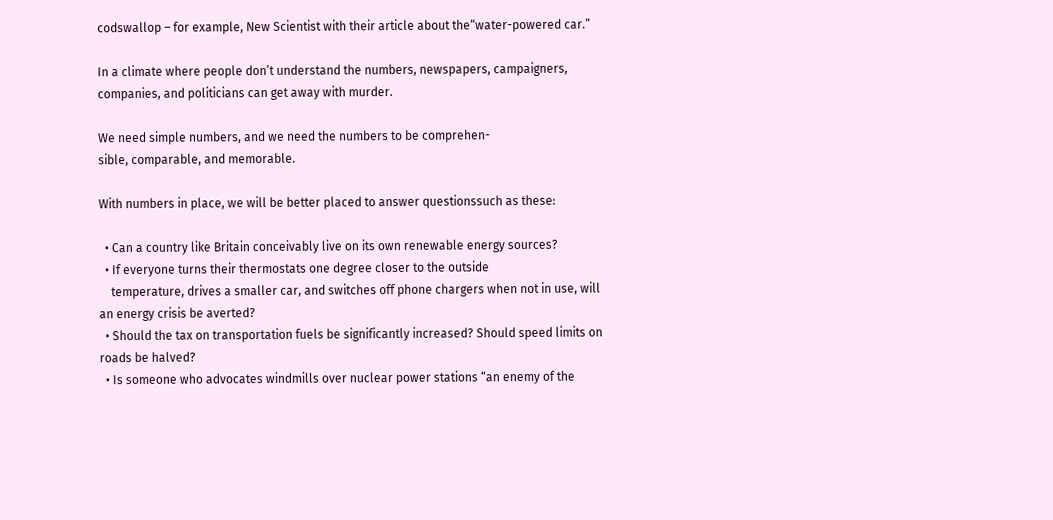codswallop – for example, New Scientist with their article about the“water-powered car.”

In a climate where people don’t understand the numbers, newspapers, campaigners, companies, and politicians can get away with murder.

We need simple numbers, and we need the numbers to be comprehen-
sible, comparable, and memorable.

With numbers in place, we will be better placed to answer questionssuch as these:

  • Can a country like Britain conceivably live on its own renewable energy sources?
  • If everyone turns their thermostats one degree closer to the outside
    temperature, drives a smaller car, and switches off phone chargers when not in use, will an energy crisis be averted?
  • Should the tax on transportation fuels be significantly increased? Should speed limits on roads be halved?
  • Is someone who advocates windmills over nuclear power stations “an enemy of the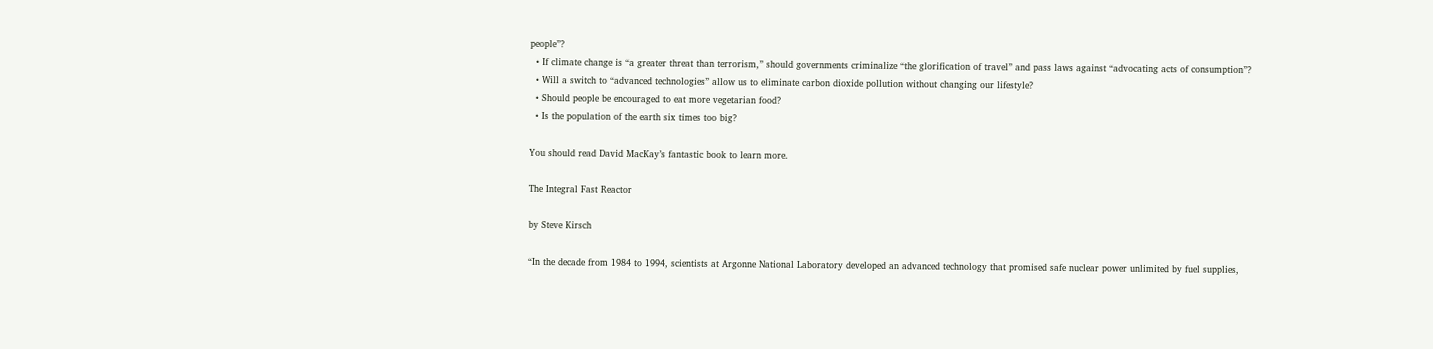people”?
  • If climate change is “a greater threat than terrorism,” should governments criminalize “the glorification of travel” and pass laws against “advocating acts of consumption”?
  • Will a switch to “advanced technologies” allow us to eliminate carbon dioxide pollution without changing our lifestyle?
  • Should people be encouraged to eat more vegetarian food?
  • Is the population of the earth six times too big?

You should read David MacKay’s fantastic book to learn more.

The Integral Fast Reactor

by Steve Kirsch

“In the decade from 1984 to 1994, scientists at Argonne National Laboratory developed an advanced technology that promised safe nuclear power unlimited by fuel supplies,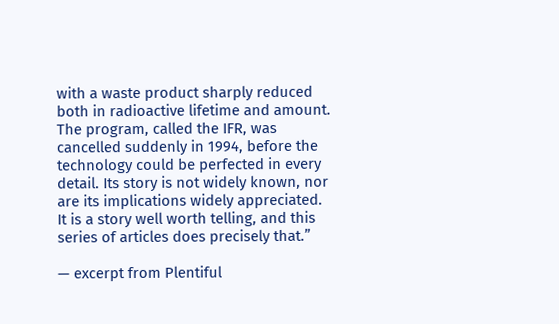with a waste product sharply reduced both in radioactive lifetime and amount. The program, called the IFR, was cancelled suddenly in 1994, before the technology could be perfected in every detail. Its story is not widely known, nor are its implications widely appreciated. It is a story well worth telling, and this series of articles does precisely that.”

— excerpt from Plentiful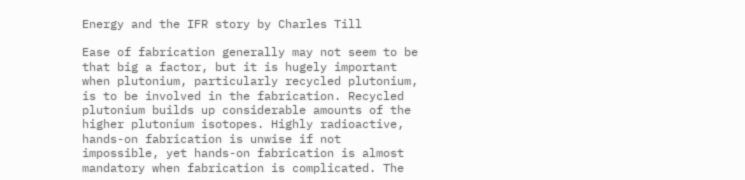Energy and the IFR story by Charles Till

Ease of fabrication generally may not seem to be that big a factor, but it is hugely important when plutonium, particularly recycled plutonium, is to be involved in the fabrication. Recycled plutonium builds up considerable amounts of the higher plutonium isotopes. Highly radioactive, hands-on fabrication is unwise if not impossible, yet hands-on fabrication is almost mandatory when fabrication is complicated. The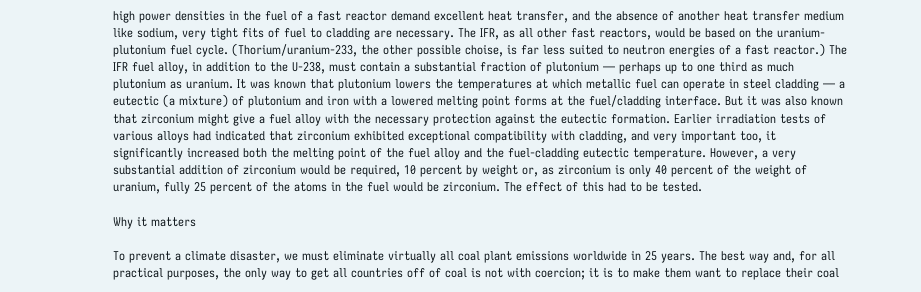high power densities in the fuel of a fast reactor demand excellent heat transfer, and the absence of another heat transfer medium like sodium, very tight fits of fuel to cladding are necessary. The IFR, as all other fast reactors, would be based on the uranium-plutonium fuel cycle. (Thorium/uranium-233, the other possible choise, is far less suited to neutron energies of a fast reactor.) The IFR fuel alloy, in addition to the U-238, must contain a substantial fraction of plutonium — perhaps up to one third as much plutonium as uranium. It was known that plutonium lowers the temperatures at which metallic fuel can operate in steel cladding — a eutectic (a mixture) of plutonium and iron with a lowered melting point forms at the fuel/cladding interface. But it was also known that zirconium might give a fuel alloy with the necessary protection against the eutectic formation. Earlier irradiation tests of various alloys had indicated that zirconium exhibited exceptional compatibility with cladding, and very important too, it significantly increased both the melting point of the fuel alloy and the fuel-cladding eutectic temperature. However, a very substantial addition of zirconium would be required, 10 percent by weight or, as zirconium is only 40 percent of the weight of uranium, fully 25 percent of the atoms in the fuel would be zirconium. The effect of this had to be tested.

Why it matters

To prevent a climate disaster, we must eliminate virtually all coal plant emissions worldwide in 25 years. The best way and, for all practical purposes, the only way to get all countries off of coal is not with coercion; it is to make them want to replace their coal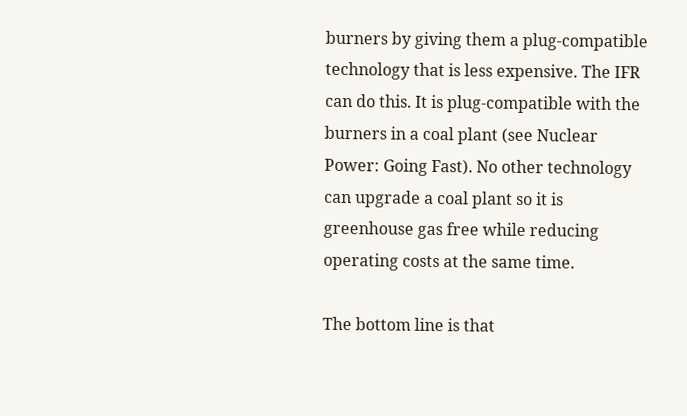burners by giving them a plug-compatible technology that is less expensive. The IFR can do this. It is plug-compatible with the burners in a coal plant (see Nuclear Power: Going Fast). No other technology can upgrade a coal plant so it is greenhouse gas free while reducing operating costs at the same time.

The bottom line is that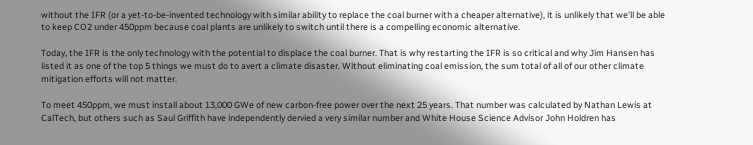without the IFR (or a yet-to-be-invented technology with similar ability to replace the coal burner with a cheaper alternative), it is unlikely that we’ll be able to keep CO2 under 450ppm because coal plants are unlikely to switch until there is a compelling economic alternative.

Today, the IFR is the only technology with the potential to displace the coal burner. That is why restarting the IFR is so critical and why Jim Hansen has listed it as one of the top 5 things we must do to avert a climate disaster. Without eliminating coal emission, the sum total of all of our other climate mitigation efforts will not matter.

To meet 450ppm, we must install about 13,000 GWe of new carbon-free power over the next 25 years. That number was calculated by Nathan Lewis at CalTech, but others such as Saul Griffith have independently dervied a very similar number and White House Science Advisor John Holdren has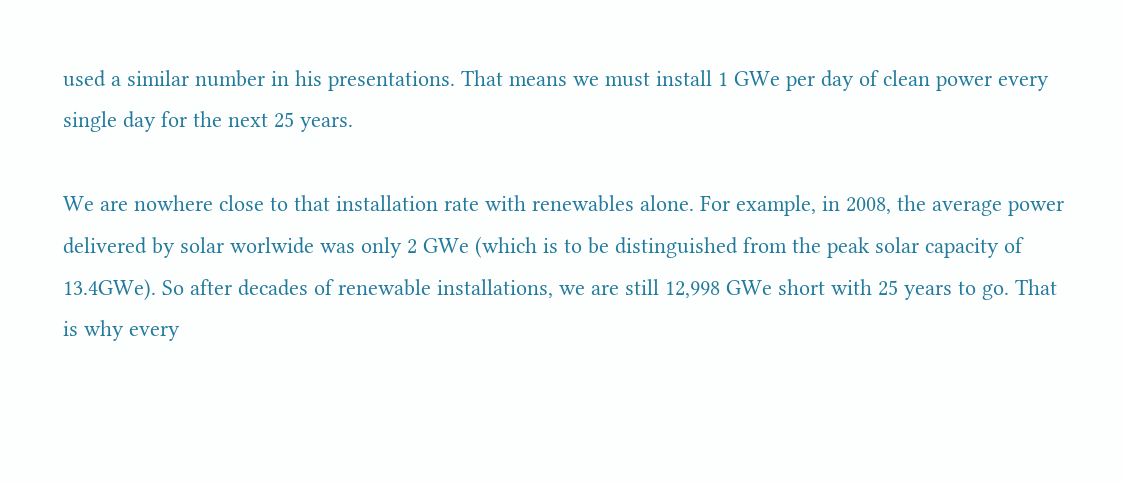used a similar number in his presentations. That means we must install 1 GWe per day of clean power every single day for the next 25 years.

We are nowhere close to that installation rate with renewables alone. For example, in 2008, the average power delivered by solar worlwide was only 2 GWe (which is to be distinguished from the peak solar capacity of 13.4GWe). So after decades of renewable installations, we are still 12,998 GWe short with 25 years to go. That is why every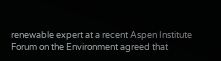renewable expert at a recent Aspen Institute Forum on the Environment agreed that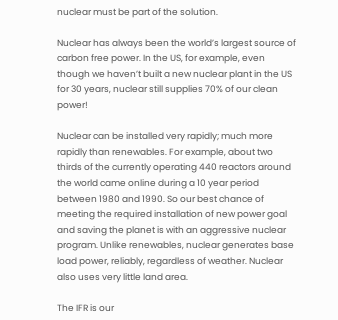nuclear must be part of the solution.

Nuclear has always been the world’s largest source of carbon free power. In the US, for example, even though we haven’t built a new nuclear plant in the US for 30 years, nuclear still supplies 70% of our clean power!

Nuclear can be installed very rapidly; much more rapidly than renewables. For example, about two thirds of the currently operating 440 reactors around the world came online during a 10 year period between 1980 and 1990. So our best chance of meeting the required installation of new power goal and saving the planet is with an aggressive nuclear program. Unlike renewables, nuclear generates base load power, reliably, regardless of weather. Nuclear also uses very little land area.

The IFR is our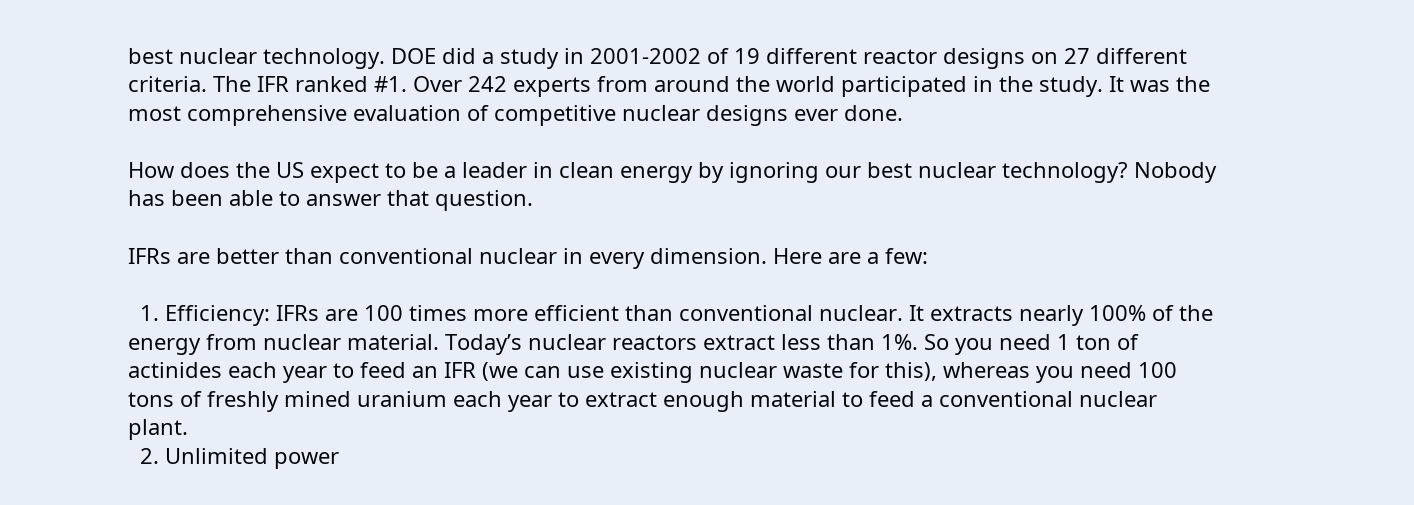best nuclear technology. DOE did a study in 2001-2002 of 19 different reactor designs on 27 different criteria. The IFR ranked #1. Over 242 experts from around the world participated in the study. It was the most comprehensive evaluation of competitive nuclear designs ever done.

How does the US expect to be a leader in clean energy by ignoring our best nuclear technology? Nobody has been able to answer that question.

IFRs are better than conventional nuclear in every dimension. Here are a few:

  1. Efficiency: IFRs are 100 times more efficient than conventional nuclear. It extracts nearly 100% of the energy from nuclear material. Today’s nuclear reactors extract less than 1%. So you need 1 ton of actinides each year to feed an IFR (we can use existing nuclear waste for this), whereas you need 100 tons of freshly mined uranium each year to extract enough material to feed a conventional nuclear plant.
  2. Unlimited power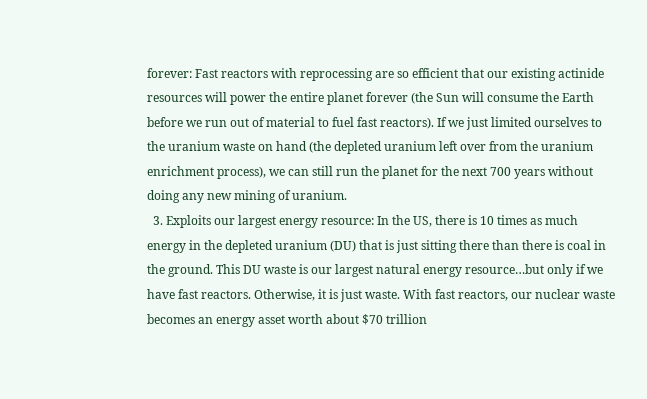forever: Fast reactors with reprocessing are so efficient that our existing actinide resources will power the entire planet forever (the Sun will consume the Earth before we run out of material to fuel fast reactors). If we just limited ourselves to the uranium waste on hand (the depleted uranium left over from the uranium enrichment process), we can still run the planet for the next 700 years without doing any new mining of uranium.
  3. Exploits our largest energy resource: In the US, there is 10 times as much energy in the depleted uranium (DU) that is just sitting there than there is coal in the ground. This DU waste is our largest natural energy resource…but only if we have fast reactors. Otherwise, it is just waste. With fast reactors, our nuclear waste becomes an energy asset worth about $70 trillion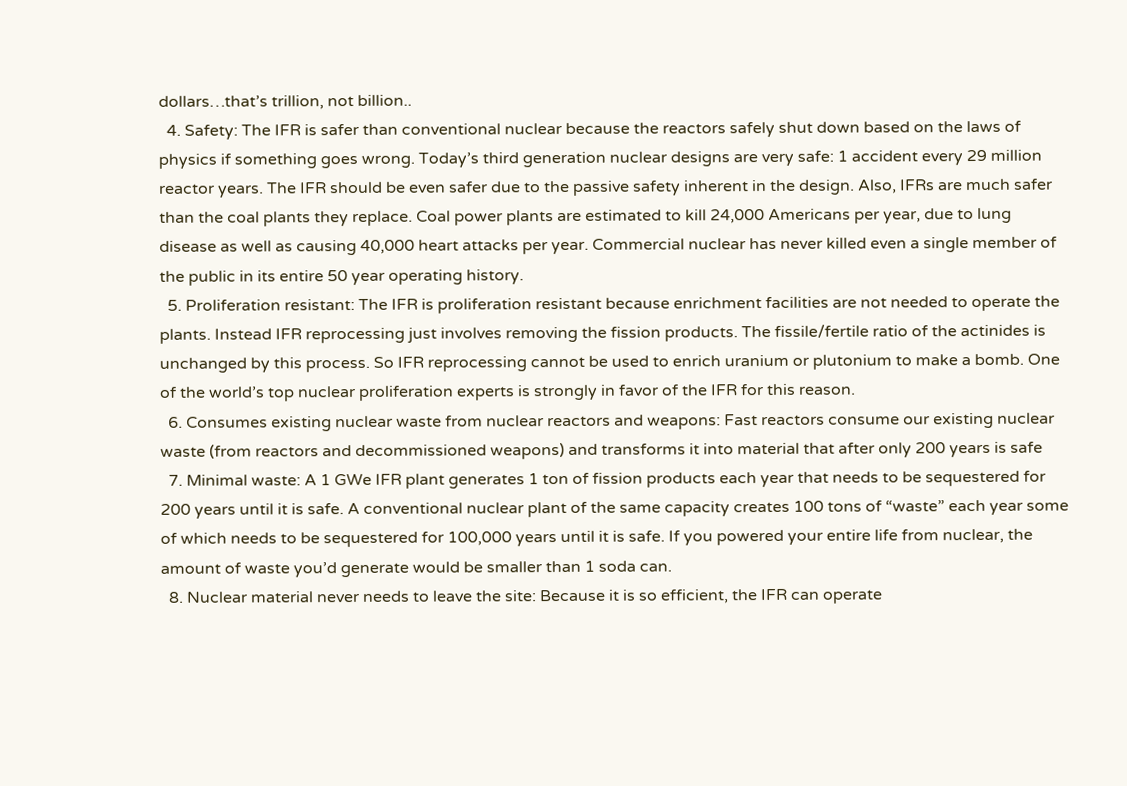dollars…that’s trillion, not billion..
  4. Safety: The IFR is safer than conventional nuclear because the reactors safely shut down based on the laws of physics if something goes wrong. Today’s third generation nuclear designs are very safe: 1 accident every 29 million reactor years. The IFR should be even safer due to the passive safety inherent in the design. Also, IFRs are much safer than the coal plants they replace. Coal power plants are estimated to kill 24,000 Americans per year, due to lung disease as well as causing 40,000 heart attacks per year. Commercial nuclear has never killed even a single member of the public in its entire 50 year operating history.
  5. Proliferation resistant: The IFR is proliferation resistant because enrichment facilities are not needed to operate the plants. Instead IFR reprocessing just involves removing the fission products. The fissile/fertile ratio of the actinides is unchanged by this process. So IFR reprocessing cannot be used to enrich uranium or plutonium to make a bomb. One of the world’s top nuclear proliferation experts is strongly in favor of the IFR for this reason.
  6. Consumes existing nuclear waste from nuclear reactors and weapons: Fast reactors consume our existing nuclear waste (from reactors and decommissioned weapons) and transforms it into material that after only 200 years is safe
  7. Minimal waste: A 1 GWe IFR plant generates 1 ton of fission products each year that needs to be sequestered for 200 years until it is safe. A conventional nuclear plant of the same capacity creates 100 tons of “waste” each year some of which needs to be sequestered for 100,000 years until it is safe. If you powered your entire life from nuclear, the amount of waste you’d generate would be smaller than 1 soda can.
  8. Nuclear material never needs to leave the site: Because it is so efficient, the IFR can operate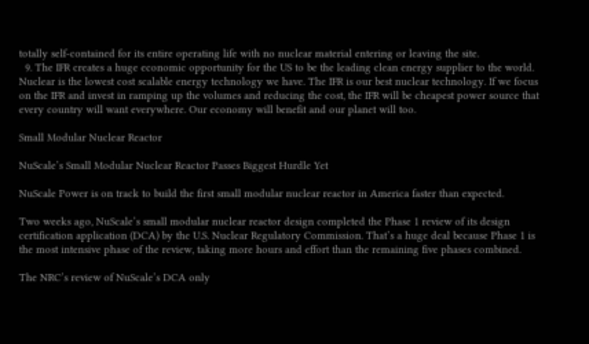totally self-contained for its entire operating life with no nuclear material entering or leaving the site.
  9. The IFR creates a huge economic opportunity for the US to be the leading clean energy supplier to the world. Nuclear is the lowest cost scalable energy technology we have. The IFR is our best nuclear technology. If we focus on the IFR and invest in ramping up the volumes and reducing the cost, the IFR will be cheapest power source that every country will want everywhere. Our economy will benefit and our planet will too.

Small Modular Nuclear Reactor

NuScale’s Small Modular Nuclear Reactor Passes Biggest Hurdle Yet

NuScale Power is on track to build the first small modular nuclear reactor in America faster than expected.

Two weeks ago, NuScale’s small modular nuclear reactor design completed the Phase 1 review of its design certification application (DCA) by the U.S. Nuclear Regulatory Commission. That’s a huge deal because Phase 1 is the most intensive phase of the review, taking more hours and effort than the remaining five phases combined.

The NRC’s review of NuScale’s DCA only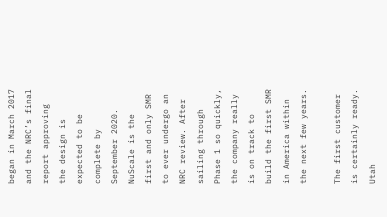began in March 2017 and the NRC’s final report approving the design is expected to be complete by September 2020. NuScale is the first and only SMR to ever undergo an NRC review. After sailing through Phase 1 so quickly, the company really is on track to build the first SMR in America within the next few years.

The first customer is certainly ready. Utah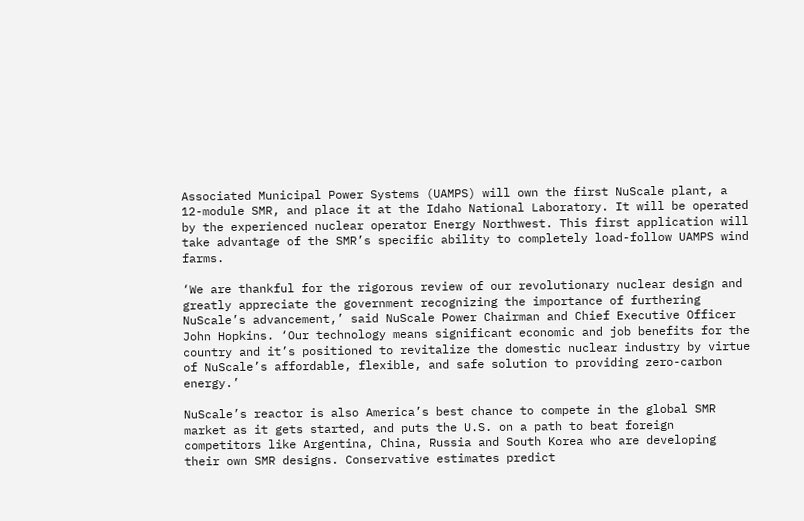Associated Municipal Power Systems (UAMPS) will own the first NuScale plant, a 12-module SMR, and place it at the Idaho National Laboratory. It will be operated by the experienced nuclear operator Energy Northwest. This first application will take advantage of the SMR’s specific ability to completely load-follow UAMPS wind farms.

‘We are thankful for the rigorous review of our revolutionary nuclear design and greatly appreciate the government recognizing the importance of furthering NuScale’s advancement,’ said NuScale Power Chairman and Chief Executive Officer John Hopkins. ‘Our technology means significant economic and job benefits for the country and it’s positioned to revitalize the domestic nuclear industry by virtue of NuScale’s affordable, flexible, and safe solution to providing zero-carbon energy.’

NuScale’s reactor is also America’s best chance to compete in the global SMR market as it gets started, and puts the U.S. on a path to beat foreign competitors like Argentina, China, Russia and South Korea who are developing their own SMR designs. Conservative estimates predict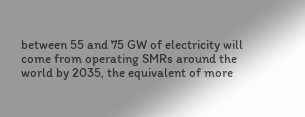between 55 and 75 GW of electricity will come from operating SMRs around the world by 2035, the equivalent of more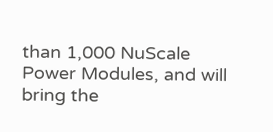than 1,000 NuScale Power Modules, and will bring the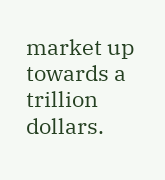market up towards a trillion dollars.